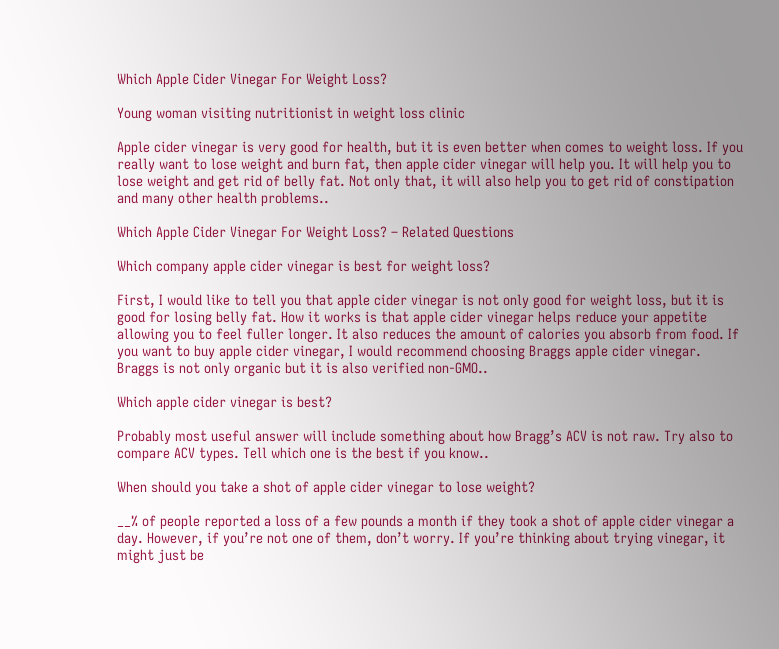Which Apple Cider Vinegar For Weight Loss?

Young woman visiting nutritionist in weight loss clinic

Apple cider vinegar is very good for health, but it is even better when comes to weight loss. If you really want to lose weight and burn fat, then apple cider vinegar will help you. It will help you to lose weight and get rid of belly fat. Not only that, it will also help you to get rid of constipation and many other health problems..

Which Apple Cider Vinegar For Weight Loss? – Related Questions

Which company apple cider vinegar is best for weight loss?

First, I would like to tell you that apple cider vinegar is not only good for weight loss, but it is good for losing belly fat. How it works is that apple cider vinegar helps reduce your appetite allowing you to feel fuller longer. It also reduces the amount of calories you absorb from food. If you want to buy apple cider vinegar, I would recommend choosing Braggs apple cider vinegar. Braggs is not only organic but it is also verified non-GMO..

Which apple cider vinegar is best?

Probably most useful answer will include something about how Bragg’s ACV is not raw. Try also to compare ACV types. Tell which one is the best if you know..

When should you take a shot of apple cider vinegar to lose weight?

__% of people reported a loss of a few pounds a month if they took a shot of apple cider vinegar a day. However, if you’re not one of them, don’t worry. If you’re thinking about trying vinegar, it might just be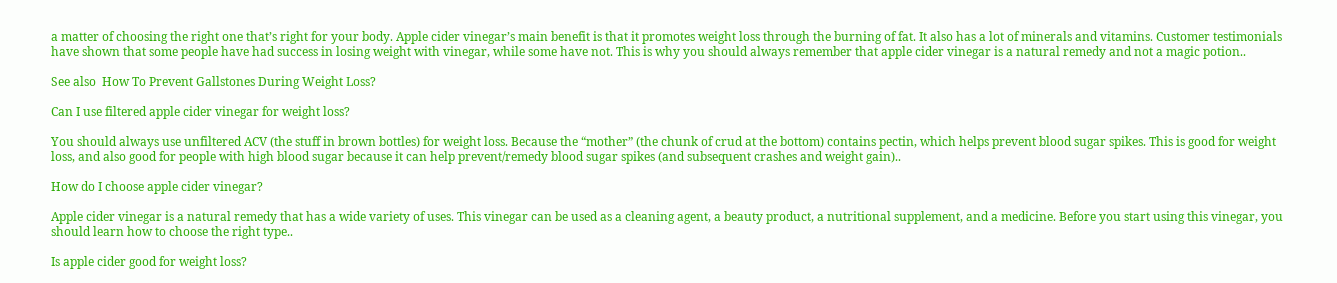a matter of choosing the right one that’s right for your body. Apple cider vinegar’s main benefit is that it promotes weight loss through the burning of fat. It also has a lot of minerals and vitamins. Customer testimonials have shown that some people have had success in losing weight with vinegar, while some have not. This is why you should always remember that apple cider vinegar is a natural remedy and not a magic potion..

See also  How To Prevent Gallstones During Weight Loss?

Can I use filtered apple cider vinegar for weight loss?

You should always use unfiltered ACV (the stuff in brown bottles) for weight loss. Because the “mother” (the chunk of crud at the bottom) contains pectin, which helps prevent blood sugar spikes. This is good for weight loss, and also good for people with high blood sugar because it can help prevent/remedy blood sugar spikes (and subsequent crashes and weight gain)..

How do I choose apple cider vinegar?

Apple cider vinegar is a natural remedy that has a wide variety of uses. This vinegar can be used as a cleaning agent, a beauty product, a nutritional supplement, and a medicine. Before you start using this vinegar, you should learn how to choose the right type..

Is apple cider good for weight loss?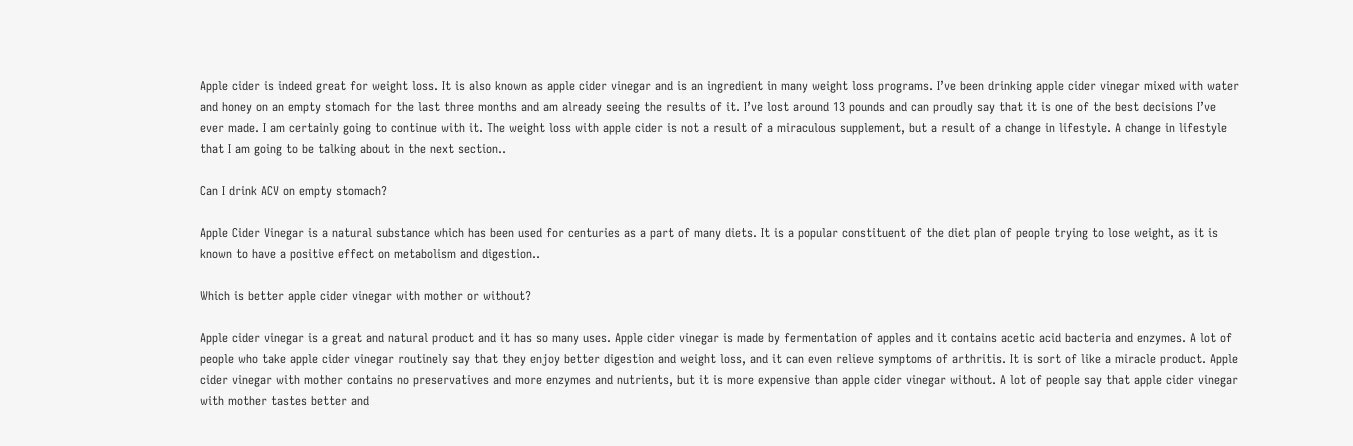Apple cider is indeed great for weight loss. It is also known as apple cider vinegar and is an ingredient in many weight loss programs. I’ve been drinking apple cider vinegar mixed with water and honey on an empty stomach for the last three months and am already seeing the results of it. I’ve lost around 13 pounds and can proudly say that it is one of the best decisions I’ve ever made. I am certainly going to continue with it. The weight loss with apple cider is not a result of a miraculous supplement, but a result of a change in lifestyle. A change in lifestyle that I am going to be talking about in the next section..

Can I drink ACV on empty stomach?

Apple Cider Vinegar is a natural substance which has been used for centuries as a part of many diets. It is a popular constituent of the diet plan of people trying to lose weight, as it is known to have a positive effect on metabolism and digestion..

Which is better apple cider vinegar with mother or without?

Apple cider vinegar is a great and natural product and it has so many uses. Apple cider vinegar is made by fermentation of apples and it contains acetic acid bacteria and enzymes. A lot of people who take apple cider vinegar routinely say that they enjoy better digestion and weight loss, and it can even relieve symptoms of arthritis. It is sort of like a miracle product. Apple cider vinegar with mother contains no preservatives and more enzymes and nutrients, but it is more expensive than apple cider vinegar without. A lot of people say that apple cider vinegar with mother tastes better and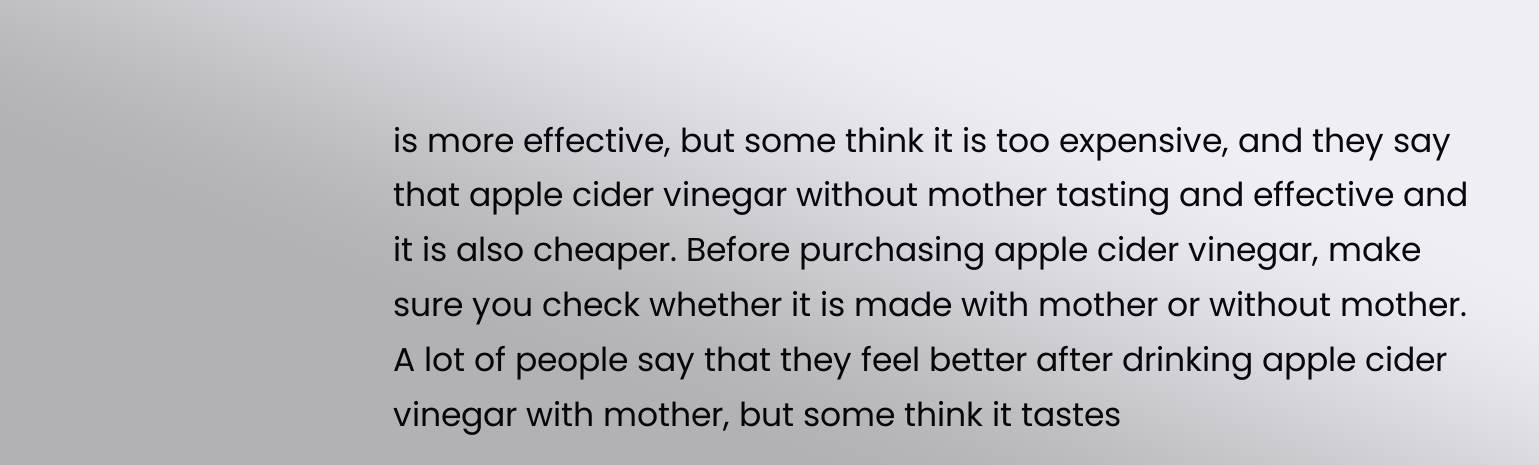is more effective, but some think it is too expensive, and they say that apple cider vinegar without mother tasting and effective and it is also cheaper. Before purchasing apple cider vinegar, make sure you check whether it is made with mother or without mother. A lot of people say that they feel better after drinking apple cider vinegar with mother, but some think it tastes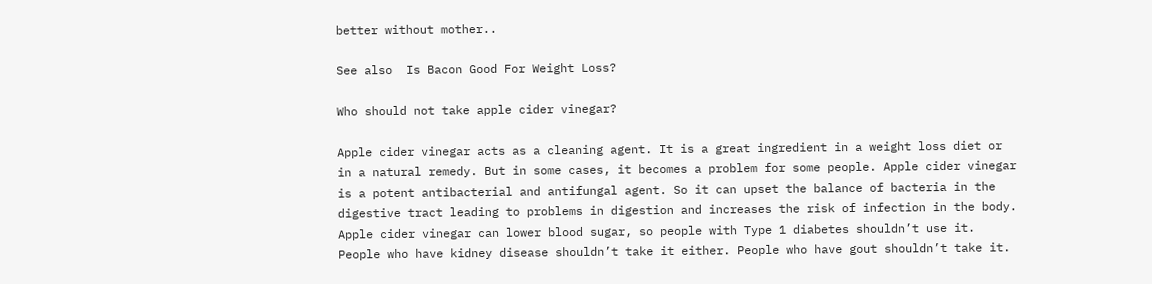better without mother..

See also  Is Bacon Good For Weight Loss?

Who should not take apple cider vinegar?

Apple cider vinegar acts as a cleaning agent. It is a great ingredient in a weight loss diet or in a natural remedy. But in some cases, it becomes a problem for some people. Apple cider vinegar is a potent antibacterial and antifungal agent. So it can upset the balance of bacteria in the digestive tract leading to problems in digestion and increases the risk of infection in the body. Apple cider vinegar can lower blood sugar, so people with Type 1 diabetes shouldn’t use it. People who have kidney disease shouldn’t take it either. People who have gout shouldn’t take it.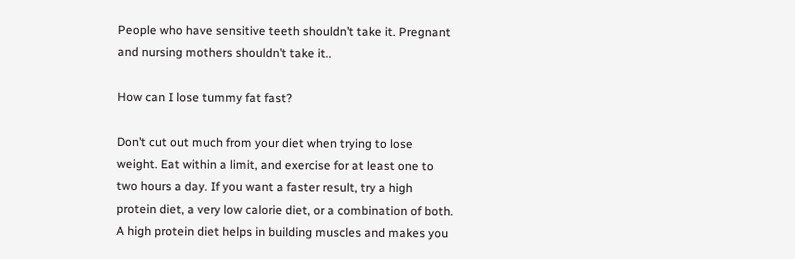People who have sensitive teeth shouldn’t take it. Pregnant and nursing mothers shouldn’t take it..

How can I lose tummy fat fast?

Don’t cut out much from your diet when trying to lose weight. Eat within a limit, and exercise for at least one to two hours a day. If you want a faster result, try a high protein diet, a very low calorie diet, or a combination of both. A high protein diet helps in building muscles and makes you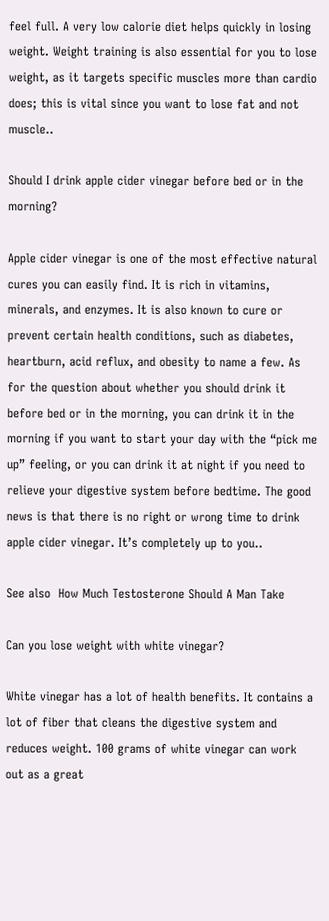feel full. A very low calorie diet helps quickly in losing weight. Weight training is also essential for you to lose weight, as it targets specific muscles more than cardio does; this is vital since you want to lose fat and not muscle..

Should I drink apple cider vinegar before bed or in the morning?

Apple cider vinegar is one of the most effective natural cures you can easily find. It is rich in vitamins, minerals, and enzymes. It is also known to cure or prevent certain health conditions, such as diabetes, heartburn, acid reflux, and obesity to name a few. As for the question about whether you should drink it before bed or in the morning, you can drink it in the morning if you want to start your day with the “pick me up” feeling, or you can drink it at night if you need to relieve your digestive system before bedtime. The good news is that there is no right or wrong time to drink apple cider vinegar. It’s completely up to you..

See also  How Much Testosterone Should A Man Take

Can you lose weight with white vinegar?

White vinegar has a lot of health benefits. It contains a lot of fiber that cleans the digestive system and reduces weight. 100 grams of white vinegar can work out as a great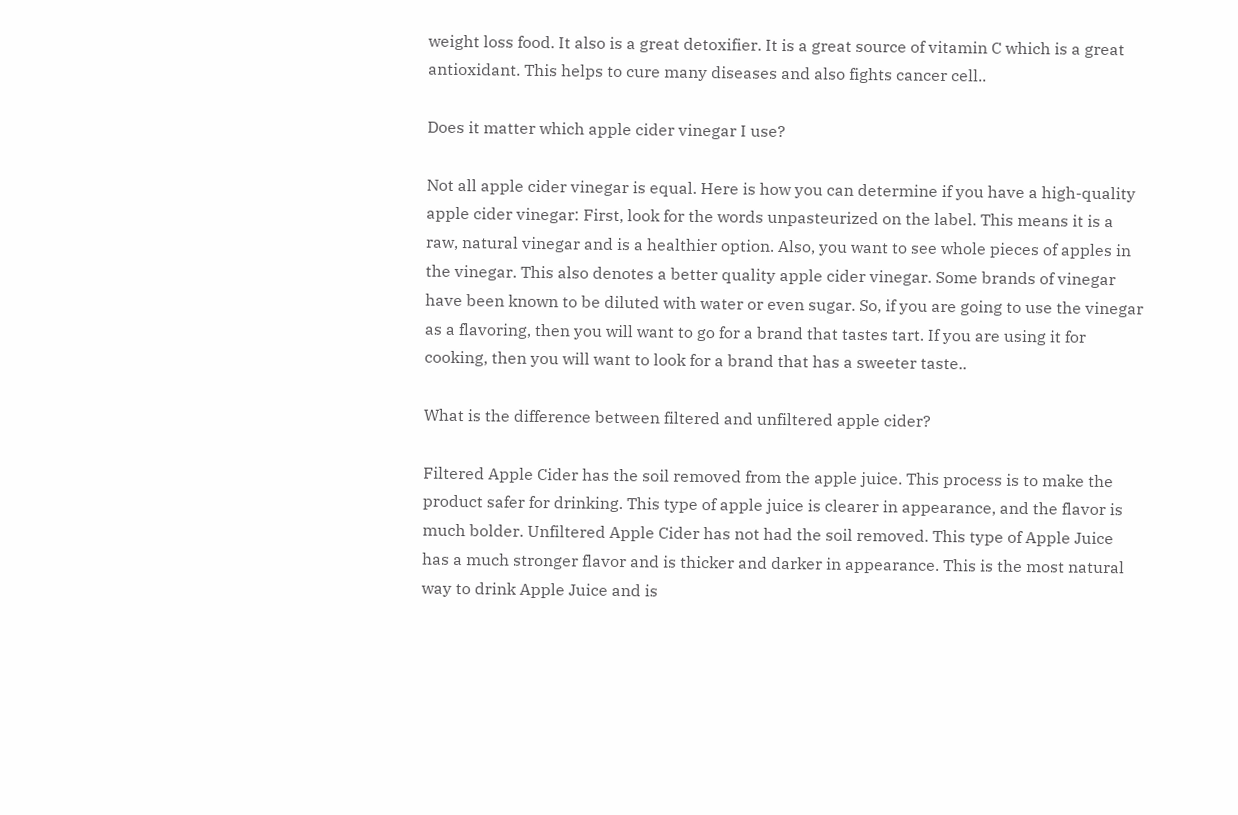weight loss food. It also is a great detoxifier. It is a great source of vitamin C which is a great antioxidant. This helps to cure many diseases and also fights cancer cell..

Does it matter which apple cider vinegar I use?

Not all apple cider vinegar is equal. Here is how you can determine if you have a high-quality apple cider vinegar: First, look for the words unpasteurized on the label. This means it is a raw, natural vinegar and is a healthier option. Also, you want to see whole pieces of apples in the vinegar. This also denotes a better quality apple cider vinegar. Some brands of vinegar have been known to be diluted with water or even sugar. So, if you are going to use the vinegar as a flavoring, then you will want to go for a brand that tastes tart. If you are using it for cooking, then you will want to look for a brand that has a sweeter taste..

What is the difference between filtered and unfiltered apple cider?

Filtered Apple Cider has the soil removed from the apple juice. This process is to make the product safer for drinking. This type of apple juice is clearer in appearance, and the flavor is much bolder. Unfiltered Apple Cider has not had the soil removed. This type of Apple Juice has a much stronger flavor and is thicker and darker in appearance. This is the most natural way to drink Apple Juice and is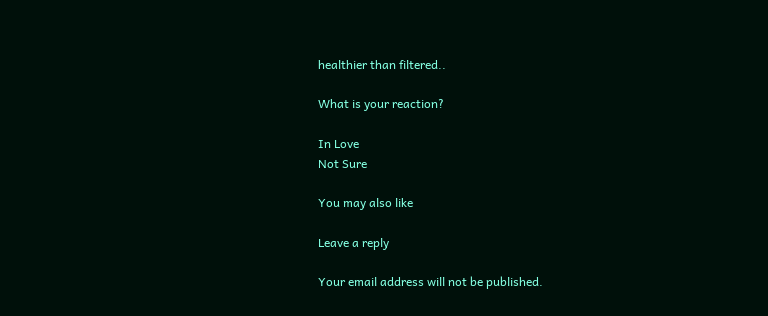healthier than filtered..

What is your reaction?

In Love
Not Sure

You may also like

Leave a reply

Your email address will not be published.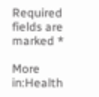Required fields are marked *

More in:Health